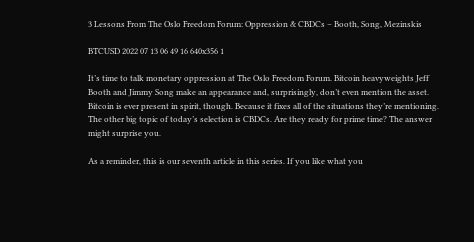3 Lessons From The Oslo Freedom Forum: Oppression & CBDCs – Booth, Song, Mezinskis

BTCUSD 2022 07 13 06 49 16 640x356 1

It’s time to talk monetary oppression at The Oslo Freedom Forum. Bitcoin heavyweights Jeff Booth and Jimmy Song make an appearance and, surprisingly, don’t even mention the asset. Bitcoin is ever present in spirit, though. Because it fixes all of the situations they’re mentioning. The other big topic of today’s selection is CBDCs. Are they ready for prime time? The answer might surprise you.

As a reminder, this is our seventh article in this series. If you like what you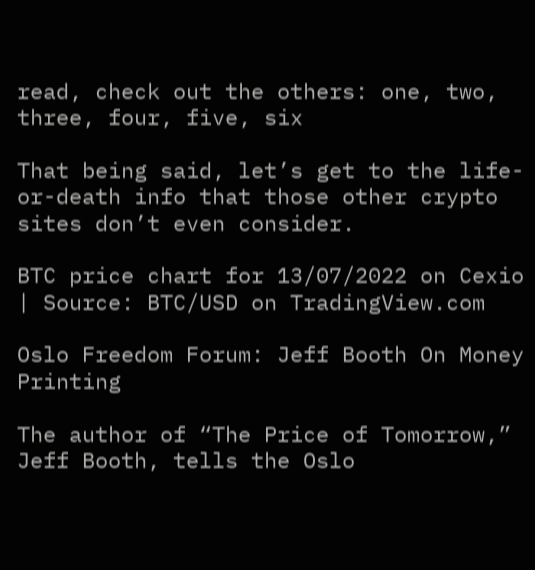read, check out the others: one, two, three, four, five, six

That being said, let’s get to the life-or-death info that those other crypto sites don’t even consider.

BTC price chart for 13/07/2022 on Cexio | Source: BTC/USD on TradingView.com

Oslo Freedom Forum: Jeff Booth On Money Printing

The author of “The Price of Tomorrow,” Jeff Booth, tells the Oslo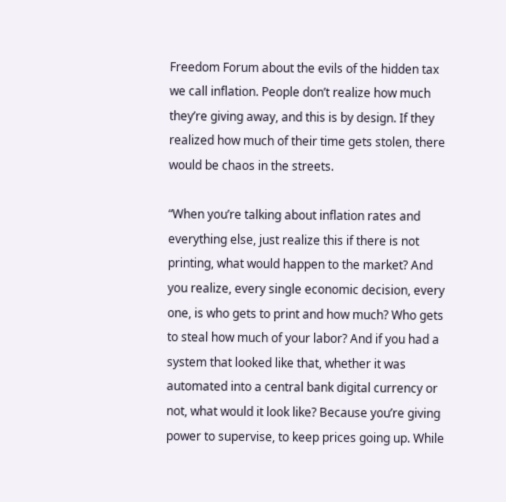Freedom Forum about the evils of the hidden tax we call inflation. People don’t realize how much they’re giving away, and this is by design. If they realized how much of their time gets stolen, there would be chaos in the streets.

“When you’re talking about inflation rates and everything else, just realize this if there is not printing, what would happen to the market? And you realize, every single economic decision, every one, is who gets to print and how much? Who gets to steal how much of your labor? And if you had a system that looked like that, whether it was automated into a central bank digital currency or not, what would it look like? Because you’re giving power to supervise, to keep prices going up. While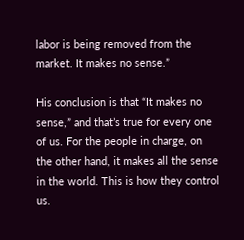labor is being removed from the market. It makes no sense.”

His conclusion is that “It makes no sense,” and that’s true for every one of us. For the people in charge, on the other hand, it makes all the sense in the world. This is how they control us.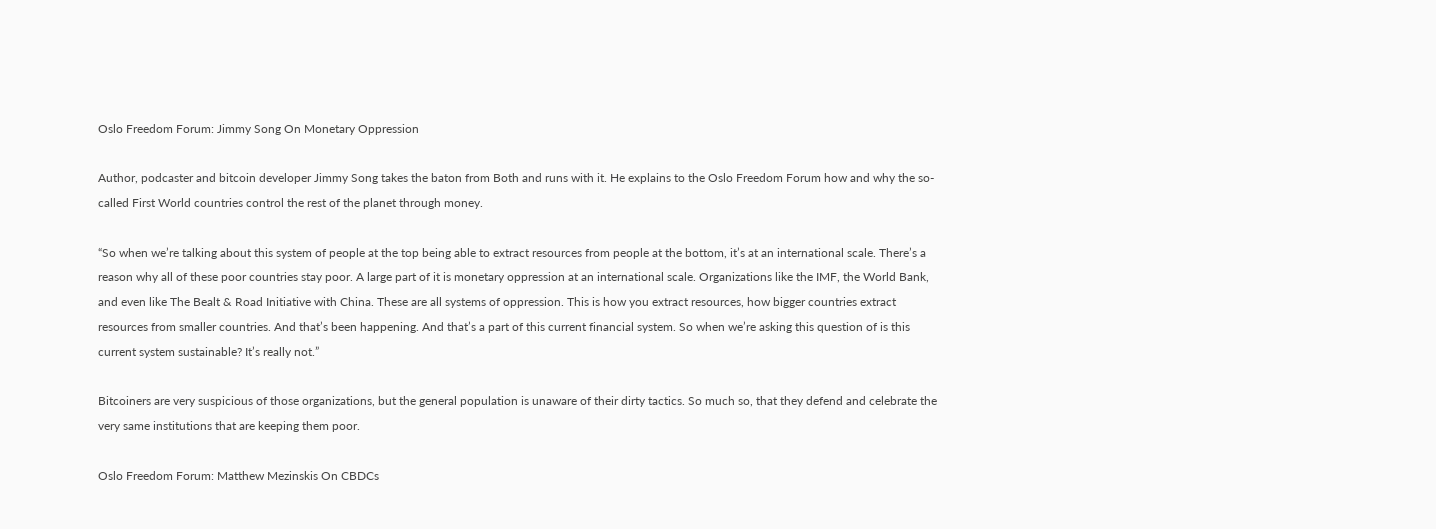Oslo Freedom Forum: Jimmy Song On Monetary Oppression

Author, podcaster and bitcoin developer Jimmy Song takes the baton from Both and runs with it. He explains to the Oslo Freedom Forum how and why the so-called First World countries control the rest of the planet through money.

“So when we’re talking about this system of people at the top being able to extract resources from people at the bottom, it’s at an international scale. There’s a reason why all of these poor countries stay poor. A large part of it is monetary oppression at an international scale. Organizations like the IMF, the World Bank, and even like The Bealt & Road Initiative with China. These are all systems of oppression. This is how you extract resources, how bigger countries extract resources from smaller countries. And that’s been happening. And that’s a part of this current financial system. So when we’re asking this question of is this current system sustainable? It’s really not.”

Bitcoiners are very suspicious of those organizations, but the general population is unaware of their dirty tactics. So much so, that they defend and celebrate the very same institutions that are keeping them poor.

Oslo Freedom Forum: Matthew Mezinskis On CBDCs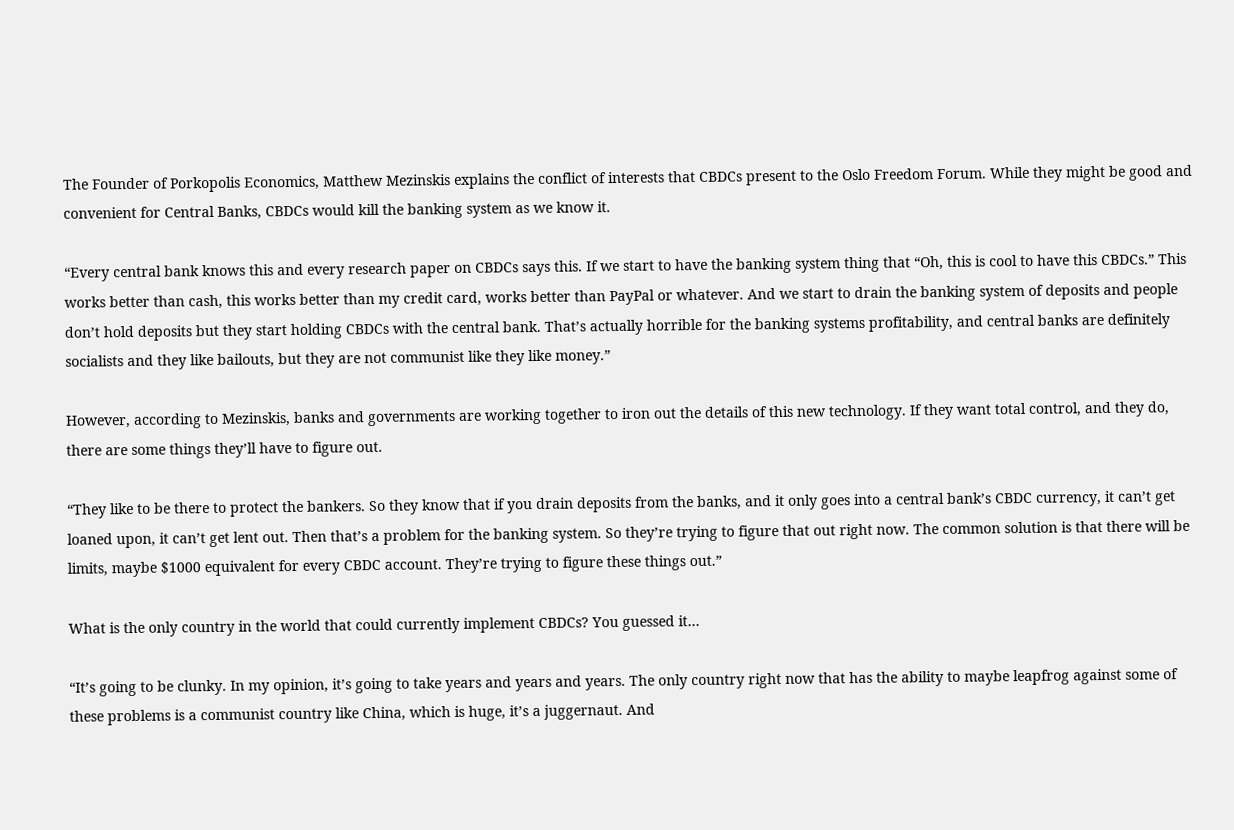The Founder of Porkopolis Economics, Matthew Mezinskis explains the conflict of interests that CBDCs present to the Oslo Freedom Forum. While they might be good and convenient for Central Banks, CBDCs would kill the banking system as we know it.

“Every central bank knows this and every research paper on CBDCs says this. If we start to have the banking system thing that “Oh, this is cool to have this CBDCs.” This works better than cash, this works better than my credit card, works better than PayPal or whatever. And we start to drain the banking system of deposits and people don’t hold deposits but they start holding CBDCs with the central bank. That’s actually horrible for the banking systems profitability, and central banks are definitely socialists and they like bailouts, but they are not communist like they like money.”

However, according to Mezinskis, banks and governments are working together to iron out the details of this new technology. If they want total control, and they do, there are some things they’ll have to figure out.

“They like to be there to protect the bankers. So they know that if you drain deposits from the banks, and it only goes into a central bank’s CBDC currency, it can’t get loaned upon, it can’t get lent out. Then that’s a problem for the banking system. So they’re trying to figure that out right now. The common solution is that there will be limits, maybe $1000 equivalent for every CBDC account. They’re trying to figure these things out.”

What is the only country in the world that could currently implement CBDCs? You guessed it…

“It’s going to be clunky. In my opinion, it’s going to take years and years and years. The only country right now that has the ability to maybe leapfrog against some of these problems is a communist country like China, which is huge, it’s a juggernaut. And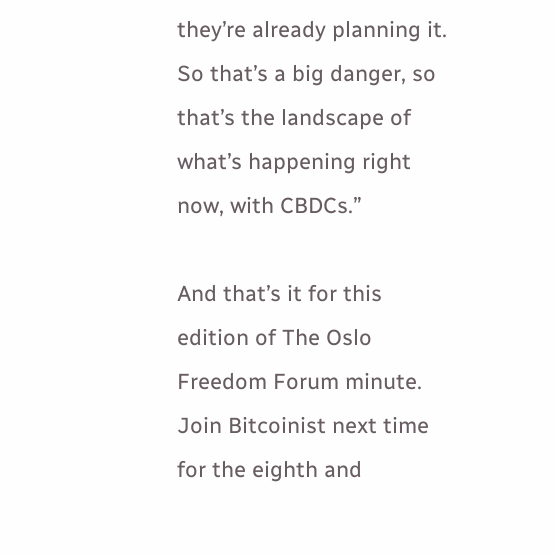they’re already planning it. So that’s a big danger, so that’s the landscape of what’s happening right now, with CBDCs.”

And that’s it for this edition of The Oslo Freedom Forum minute. Join Bitcoinist next time for the eighth and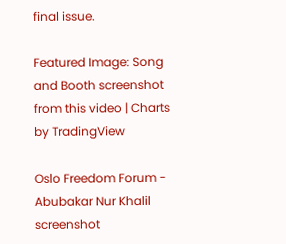final issue.

Featured Image: Song and Booth screenshot from this video | Charts by TradingView

Oslo Freedom Forum - Abubakar Nur Khalil screenshot